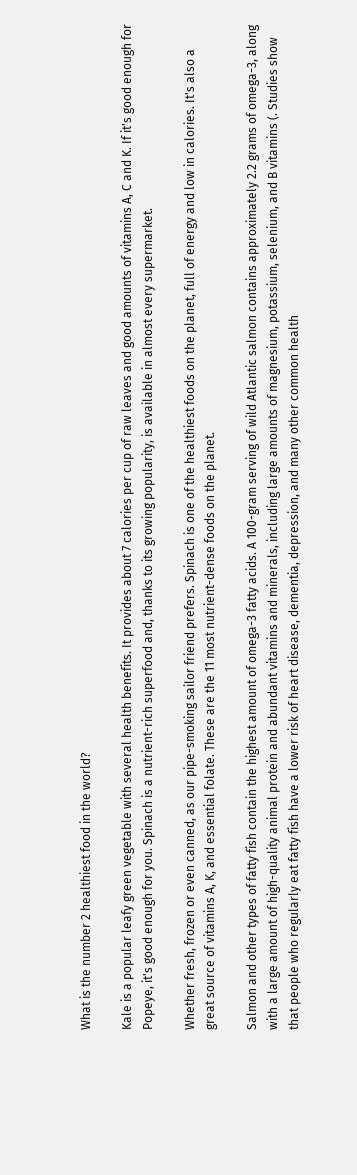What is the number 2 healthiest food in the world?

Kale is a popular leafy green vegetable with several health benefits. It provides about 7 calories per cup of raw leaves and good amounts of vitamins A, C and K. If it's good enough for Popeye, it's good enough for you. Spinach is a nutrient-rich superfood and, thanks to its growing popularity, is available in almost every supermarket.

Whether fresh, frozen or even canned, as our pipe-smoking sailor friend prefers. Spinach is one of the healthiest foods on the planet, full of energy and low in calories. It's also a great source of vitamins A, K, and essential folate. These are the 11 most nutrient-dense foods on the planet.

Salmon and other types of fatty fish contain the highest amount of omega-3 fatty acids. A 100-gram serving of wild Atlantic salmon contains approximately 2.2 grams of omega-3, along with a large amount of high-quality animal protein and abundant vitamins and minerals, including large amounts of magnesium, potassium, selenium, and B vitamins (. Studies show that people who regularly eat fatty fish have a lower risk of heart disease, dementia, depression, and many other common health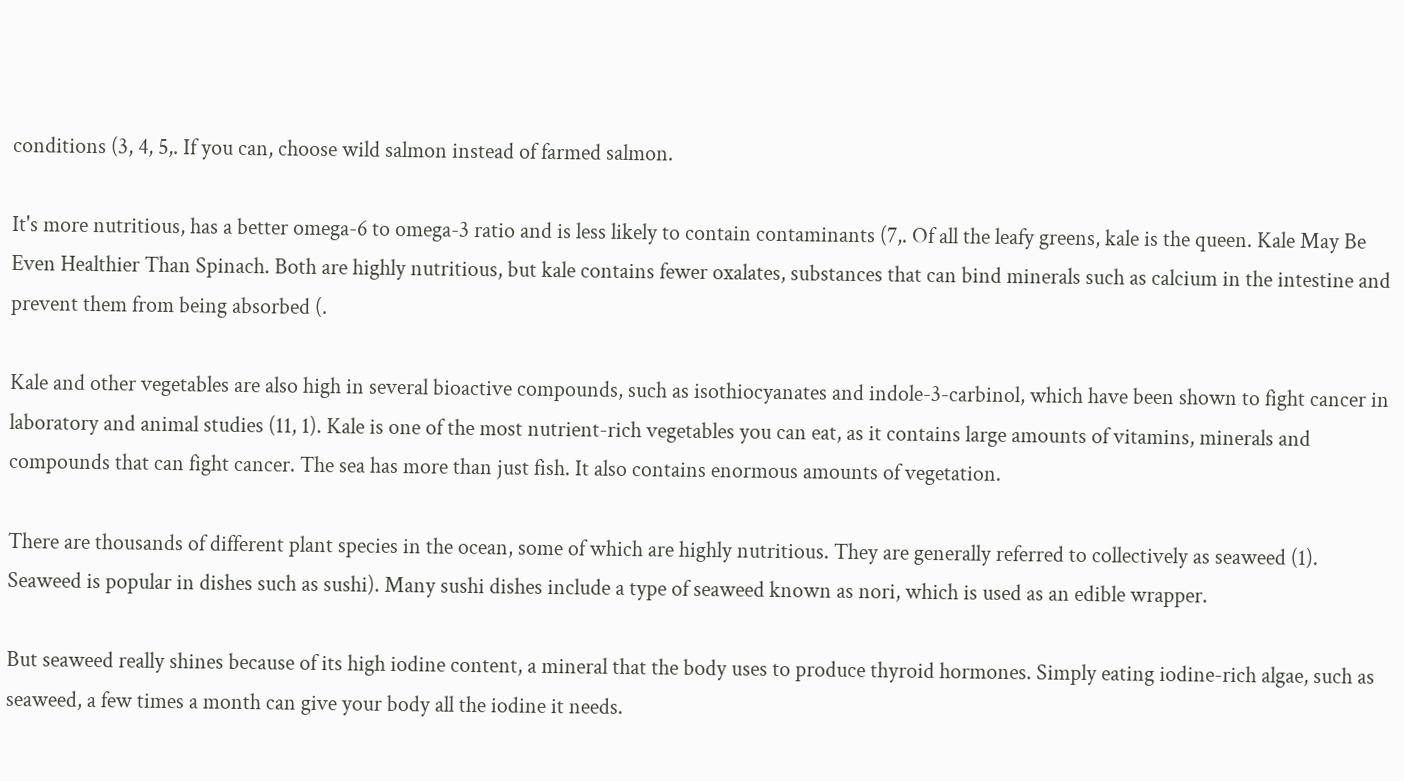conditions (3, 4, 5,. If you can, choose wild salmon instead of farmed salmon.

It's more nutritious, has a better omega-6 to omega-3 ratio and is less likely to contain contaminants (7,. Of all the leafy greens, kale is the queen. Kale May Be Even Healthier Than Spinach. Both are highly nutritious, but kale contains fewer oxalates, substances that can bind minerals such as calcium in the intestine and prevent them from being absorbed (.

Kale and other vegetables are also high in several bioactive compounds, such as isothiocyanates and indole-3-carbinol, which have been shown to fight cancer in laboratory and animal studies (11, 1). Kale is one of the most nutrient-rich vegetables you can eat, as it contains large amounts of vitamins, minerals and compounds that can fight cancer. The sea has more than just fish. It also contains enormous amounts of vegetation.

There are thousands of different plant species in the ocean, some of which are highly nutritious. They are generally referred to collectively as seaweed (1). Seaweed is popular in dishes such as sushi). Many sushi dishes include a type of seaweed known as nori, which is used as an edible wrapper.

But seaweed really shines because of its high iodine content, a mineral that the body uses to produce thyroid hormones. Simply eating iodine-rich algae, such as seaweed, a few times a month can give your body all the iodine it needs.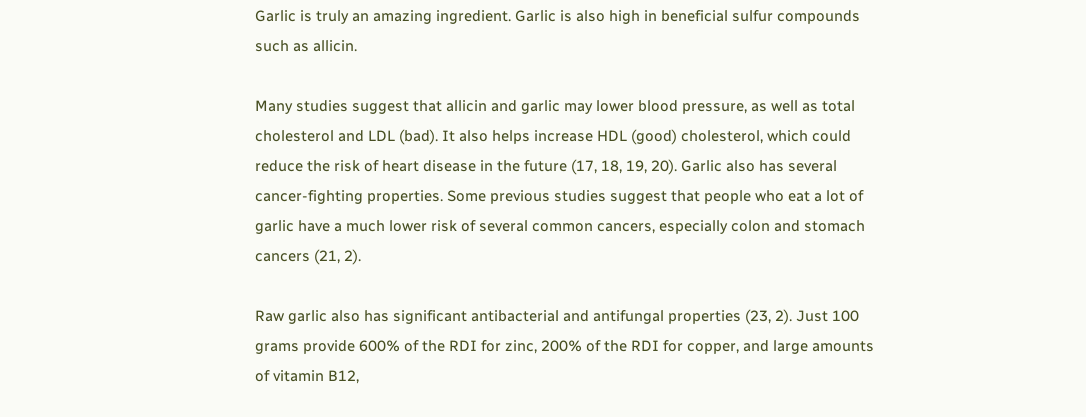Garlic is truly an amazing ingredient. Garlic is also high in beneficial sulfur compounds such as allicin.

Many studies suggest that allicin and garlic may lower blood pressure, as well as total cholesterol and LDL (bad). It also helps increase HDL (good) cholesterol, which could reduce the risk of heart disease in the future (17, 18, 19, 20). Garlic also has several cancer-fighting properties. Some previous studies suggest that people who eat a lot of garlic have a much lower risk of several common cancers, especially colon and stomach cancers (21, 2).

Raw garlic also has significant antibacterial and antifungal properties (23, 2). Just 100 grams provide 600% of the RDI for zinc, 200% of the RDI for copper, and large amounts of vitamin B12,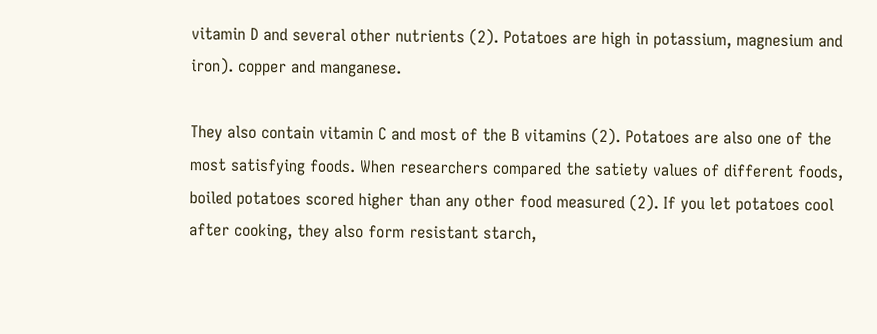vitamin D and several other nutrients (2). Potatoes are high in potassium, magnesium and iron). copper and manganese.

They also contain vitamin C and most of the B vitamins (2). Potatoes are also one of the most satisfying foods. When researchers compared the satiety values of different foods, boiled potatoes scored higher than any other food measured (2). If you let potatoes cool after cooking, they also form resistant starch,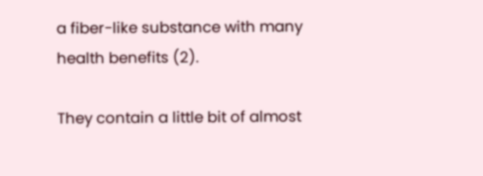a fiber-like substance with many health benefits (2).

They contain a little bit of almost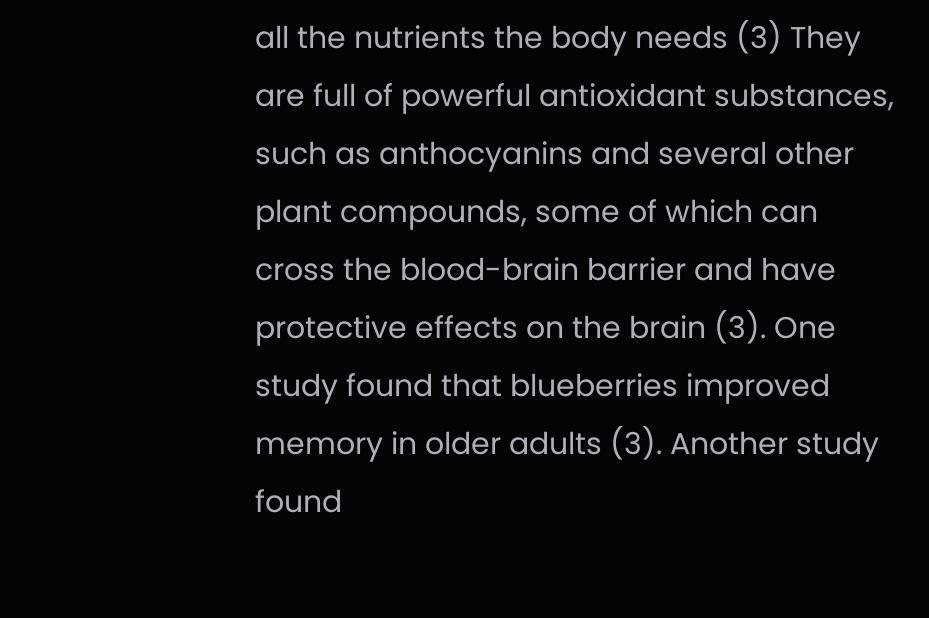all the nutrients the body needs (3) They are full of powerful antioxidant substances, such as anthocyanins and several other plant compounds, some of which can cross the blood-brain barrier and have protective effects on the brain (3). One study found that blueberries improved memory in older adults (3). Another study found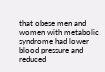that obese men and women with metabolic syndrome had lower blood pressure and reduced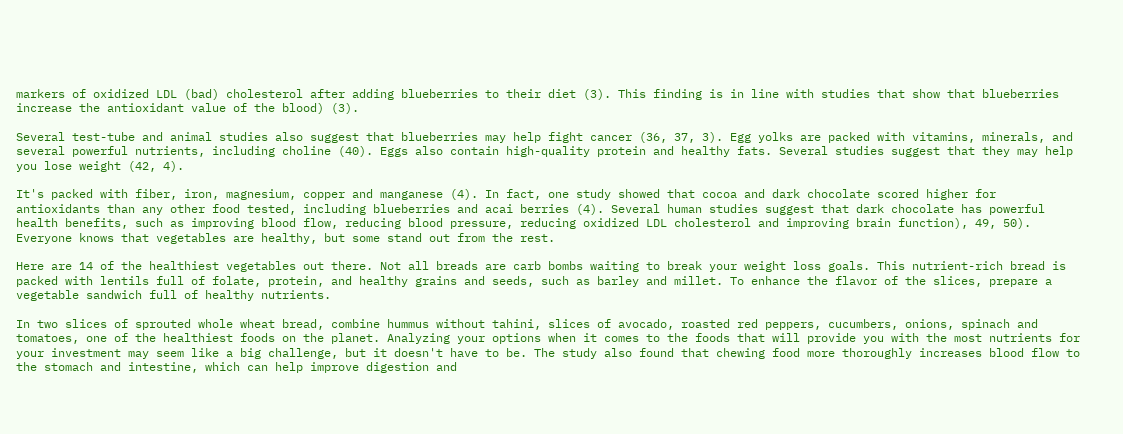markers of oxidized LDL (bad) cholesterol after adding blueberries to their diet (3). This finding is in line with studies that show that blueberries increase the antioxidant value of the blood) (3).

Several test-tube and animal studies also suggest that blueberries may help fight cancer (36, 37, 3). Egg yolks are packed with vitamins, minerals, and several powerful nutrients, including choline (40). Eggs also contain high-quality protein and healthy fats. Several studies suggest that they may help you lose weight (42, 4).

It's packed with fiber, iron, magnesium, copper and manganese (4). In fact, one study showed that cocoa and dark chocolate scored higher for antioxidants than any other food tested, including blueberries and acai berries (4). Several human studies suggest that dark chocolate has powerful health benefits, such as improving blood flow, reducing blood pressure, reducing oxidized LDL cholesterol and improving brain function), 49, 50). Everyone knows that vegetables are healthy, but some stand out from the rest.

Here are 14 of the healthiest vegetables out there. Not all breads are carb bombs waiting to break your weight loss goals. This nutrient-rich bread is packed with lentils full of folate, protein, and healthy grains and seeds, such as barley and millet. To enhance the flavor of the slices, prepare a vegetable sandwich full of healthy nutrients.

In two slices of sprouted whole wheat bread, combine hummus without tahini, slices of avocado, roasted red peppers, cucumbers, onions, spinach and tomatoes, one of the healthiest foods on the planet. Analyzing your options when it comes to the foods that will provide you with the most nutrients for your investment may seem like a big challenge, but it doesn't have to be. The study also found that chewing food more thoroughly increases blood flow to the stomach and intestine, which can help improve digestion and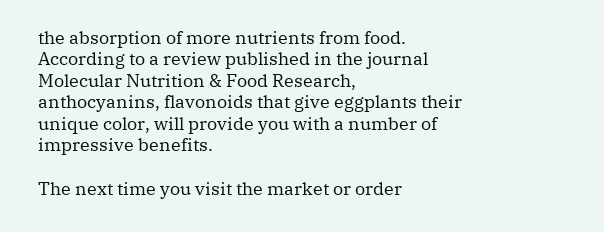the absorption of more nutrients from food. According to a review published in the journal Molecular Nutrition & Food Research, anthocyanins, flavonoids that give eggplants their unique color, will provide you with a number of impressive benefits.

The next time you visit the market or order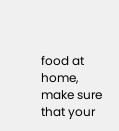food at home, make sure that your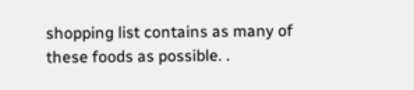shopping list contains as many of these foods as possible. .